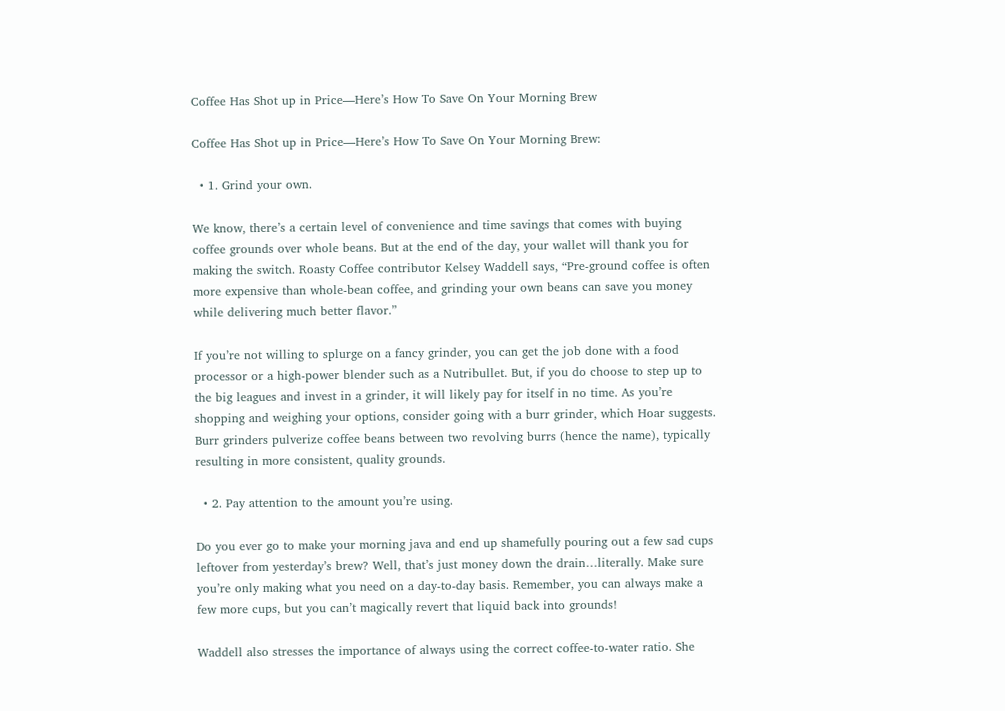Coffee Has Shot up in Price—Here’s How To Save On Your Morning Brew

Coffee Has Shot up in Price—Here’s How To Save On Your Morning Brew:

  • 1. Grind your own.

We know, there’s a certain level of convenience and time savings that comes with buying coffee grounds over whole beans. But at the end of the day, your wallet will thank you for making the switch. Roasty Coffee contributor Kelsey Waddell says, “Pre-ground coffee is often more expensive than whole-bean coffee, and grinding your own beans can save you money while delivering much better flavor.”

If you’re not willing to splurge on a fancy grinder, you can get the job done with a food processor or a high-power blender such as a Nutribullet. But, if you do choose to step up to the big leagues and invest in a grinder, it will likely pay for itself in no time. As you’re shopping and weighing your options, consider going with a burr grinder, which Hoar suggests. Burr grinders pulverize coffee beans between two revolving burrs (hence the name), typically resulting in more consistent, quality grounds.

  • 2. Pay attention to the amount you’re using.

Do you ever go to make your morning java and end up shamefully pouring out a few sad cups leftover from yesterday’s brew? Well, that’s just money down the drain…literally. Make sure you’re only making what you need on a day-to-day basis. Remember, you can always make a few more cups, but you can’t magically revert that liquid back into grounds!

Waddell also stresses the importance of always using the correct coffee-to-water ratio. She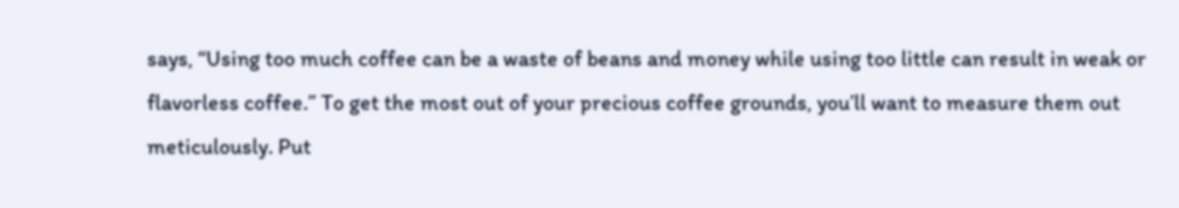says, “Using too much coffee can be a waste of beans and money while using too little can result in weak or flavorless coffee.” To get the most out of your precious coffee grounds, you’ll want to measure them out meticulously. Put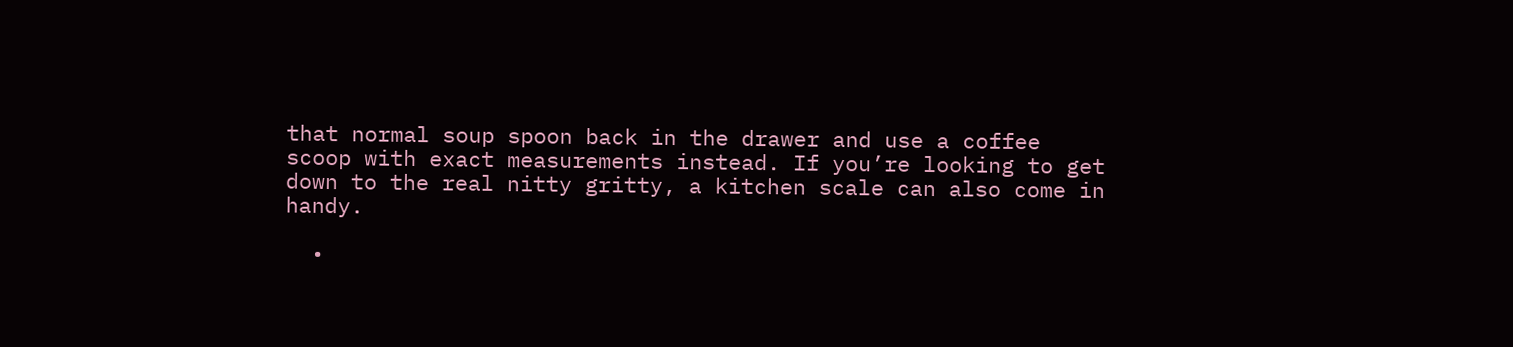that normal soup spoon back in the drawer and use a coffee scoop with exact measurements instead. If you’re looking to get down to the real nitty gritty, a kitchen scale can also come in handy.

  •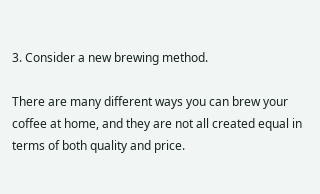3. Consider a new brewing method.

There are many different ways you can brew your coffee at home, and they are not all created equal in terms of both quality and price.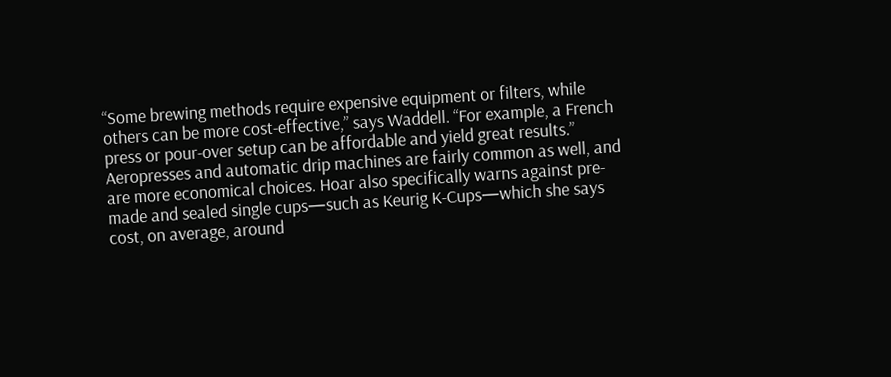“Some brewing methods require expensive equipment or filters, while others can be more cost-effective,” says Waddell. “For example, a French press or pour-over setup can be affordable and yield great results.” Aeropresses and automatic drip machines are fairly common as well, and are more economical choices. Hoar also specifically warns against pre-made and sealed single cups—such as Keurig K-Cups—which she says cost, on average, around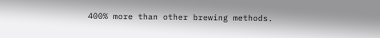400% more than other brewing methods.